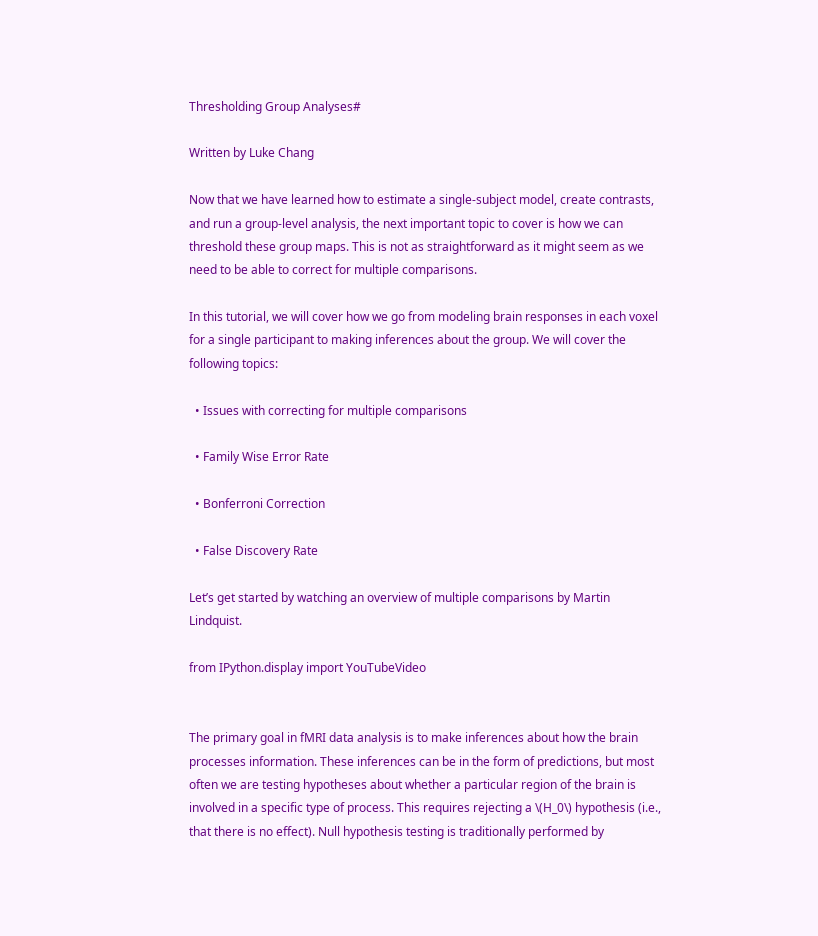Thresholding Group Analyses#

Written by Luke Chang

Now that we have learned how to estimate a single-subject model, create contrasts, and run a group-level analysis, the next important topic to cover is how we can threshold these group maps. This is not as straightforward as it might seem as we need to be able to correct for multiple comparisons.

In this tutorial, we will cover how we go from modeling brain responses in each voxel for a single participant to making inferences about the group. We will cover the following topics:

  • Issues with correcting for multiple comparisons

  • Family Wise Error Rate

  • Bonferroni Correction

  • False Discovery Rate

Let’s get started by watching an overview of multiple comparisons by Martin Lindquist.

from IPython.display import YouTubeVideo


The primary goal in fMRI data analysis is to make inferences about how the brain processes information. These inferences can be in the form of predictions, but most often we are testing hypotheses about whether a particular region of the brain is involved in a specific type of process. This requires rejecting a \(H_0\) hypothesis (i.e., that there is no effect). Null hypothesis testing is traditionally performed by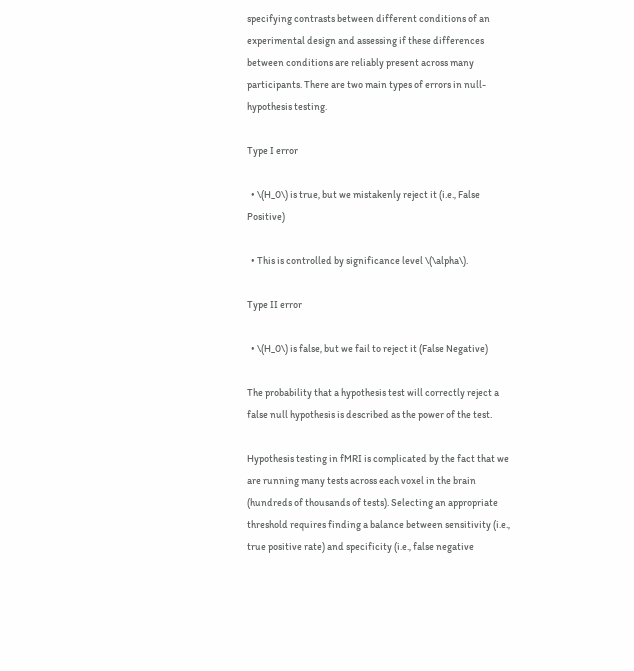specifying contrasts between different conditions of an experimental design and assessing if these differences between conditions are reliably present across many participants. There are two main types of errors in null-hypothesis testing.

Type I error

  • \(H_0\) is true, but we mistakenly reject it (i.e., False Positive)

  • This is controlled by significance level \(\alpha\).

Type II error

  • \(H_0\) is false, but we fail to reject it (False Negative)

The probability that a hypothesis test will correctly reject a false null hypothesis is described as the power of the test.

Hypothesis testing in fMRI is complicated by the fact that we are running many tests across each voxel in the brain (hundreds of thousands of tests). Selecting an appropriate threshold requires finding a balance between sensitivity (i.e., true positive rate) and specificity (i.e., false negative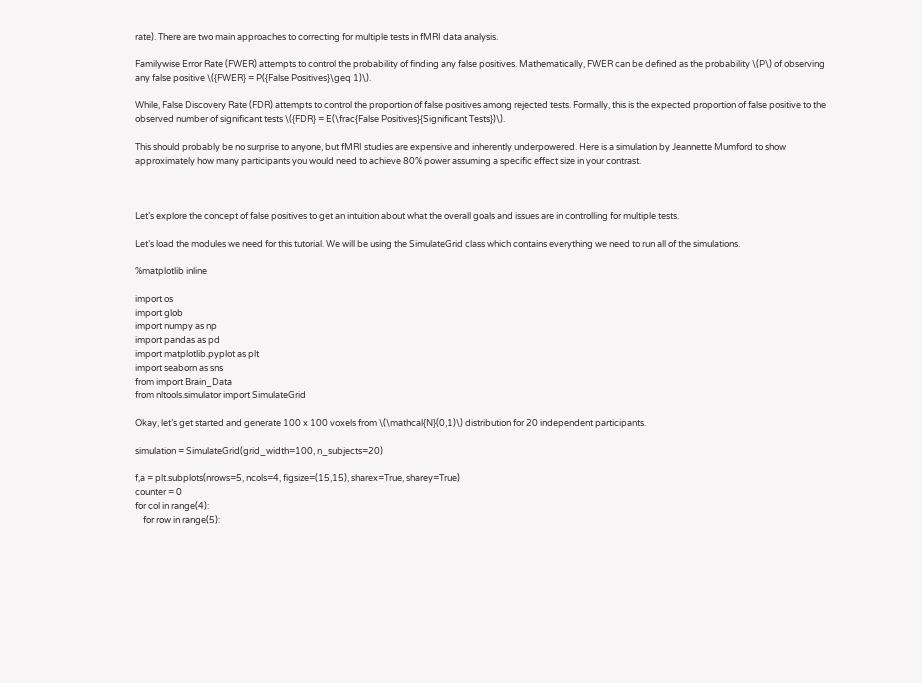rate). There are two main approaches to correcting for multiple tests in fMRI data analysis.

Familywise Error Rate (FWER) attempts to control the probability of finding any false positives. Mathematically, FWER can be defined as the probability \(P\) of observing any false positive \({FWER} = P({False Positives}\geq 1)\).

While, False Discovery Rate (FDR) attempts to control the proportion of false positives among rejected tests. Formally, this is the expected proportion of false positive to the observed number of significant tests \({FDR} = E(\frac{False Positives}{Significant Tests})\).

This should probably be no surprise to anyone, but fMRI studies are expensive and inherently underpowered. Here is a simulation by Jeannette Mumford to show approximately how many participants you would need to achieve 80% power assuming a specific effect size in your contrast.



Let’s explore the concept of false positives to get an intuition about what the overall goals and issues are in controlling for multiple tests.

Let’s load the modules we need for this tutorial. We will be using the SimulateGrid class which contains everything we need to run all of the simulations.

%matplotlib inline

import os
import glob
import numpy as np
import pandas as pd
import matplotlib.pyplot as plt
import seaborn as sns
from import Brain_Data
from nltools.simulator import SimulateGrid

Okay, let’s get started and generate 100 x 100 voxels from \(\mathcal{N}(0,1)\) distribution for 20 independent participants.

simulation = SimulateGrid(grid_width=100, n_subjects=20)

f,a = plt.subplots(nrows=5, ncols=4, figsize=(15,15), sharex=True, sharey=True)
counter = 0
for col in range(4):
    for row in range(5):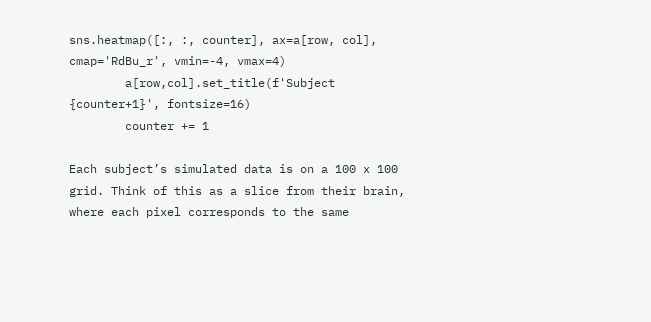sns.heatmap([:, :, counter], ax=a[row, col], cmap='RdBu_r', vmin=-4, vmax=4)
        a[row,col].set_title(f'Subject {counter+1}', fontsize=16)
        counter += 1

Each subject’s simulated data is on a 100 x 100 grid. Think of this as a slice from their brain, where each pixel corresponds to the same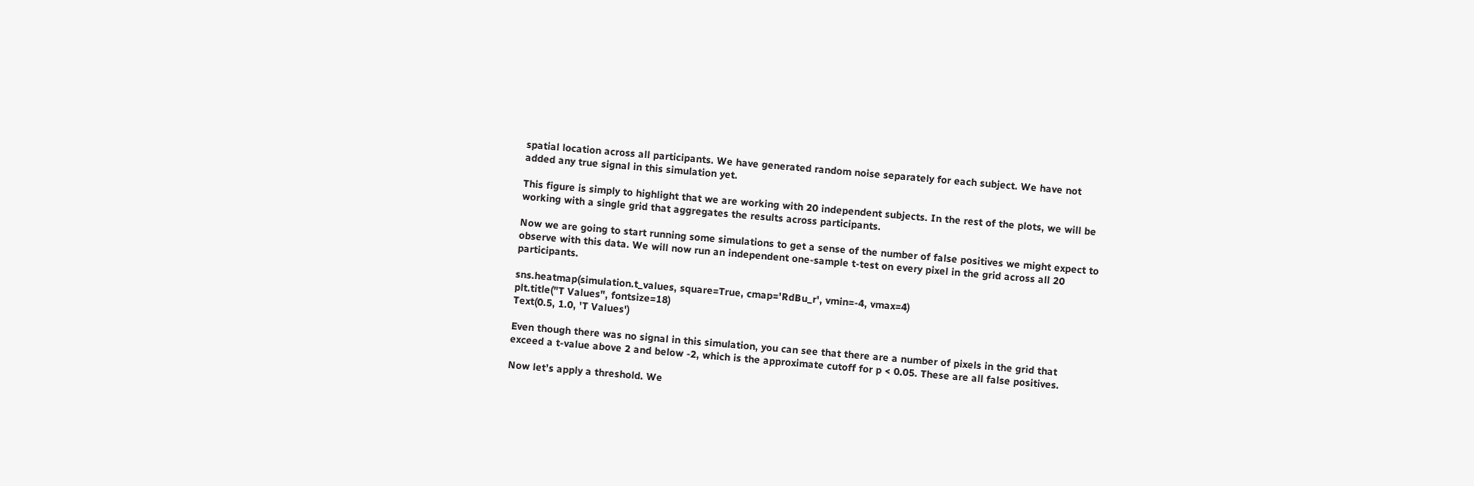spatial location across all participants. We have generated random noise separately for each subject. We have not added any true signal in this simulation yet.

This figure is simply to highlight that we are working with 20 independent subjects. In the rest of the plots, we will be working with a single grid that aggregates the results across participants.

Now we are going to start running some simulations to get a sense of the number of false positives we might expect to observe with this data. We will now run an independent one-sample t-test on every pixel in the grid across all 20 participants.

sns.heatmap(simulation.t_values, square=True, cmap='RdBu_r', vmin=-4, vmax=4)
plt.title("T Values", fontsize=18)
Text(0.5, 1.0, 'T Values')

Even though there was no signal in this simulation, you can see that there are a number of pixels in the grid that exceed a t-value above 2 and below -2, which is the approximate cutoff for p < 0.05. These are all false positives.

Now let’s apply a threshold. We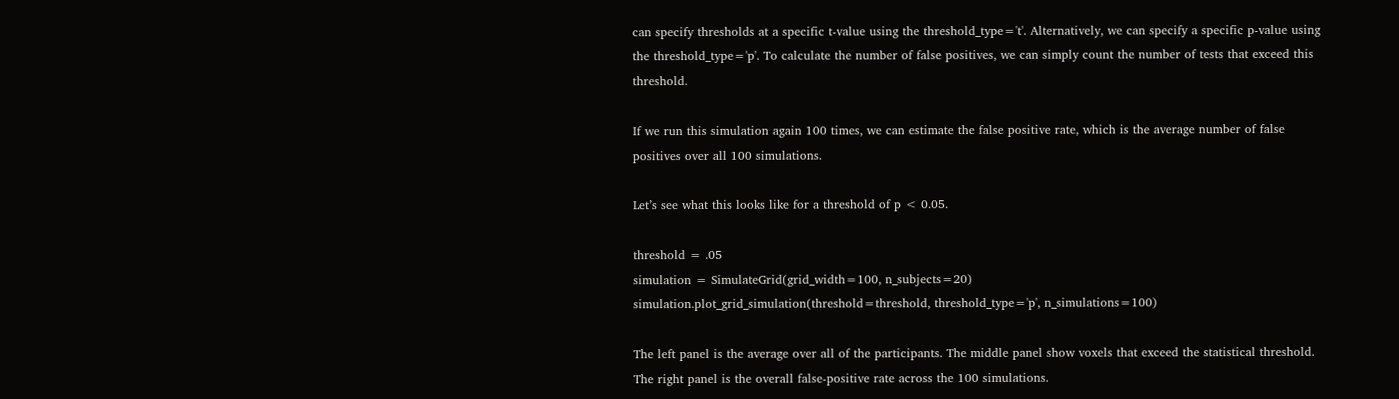can specify thresholds at a specific t-value using the threshold_type='t'. Alternatively, we can specify a specific p-value using the threshold_type='p'. To calculate the number of false positives, we can simply count the number of tests that exceed this threshold.

If we run this simulation again 100 times, we can estimate the false positive rate, which is the average number of false positives over all 100 simulations.

Let’s see what this looks like for a threshold of p < 0.05.

threshold = .05
simulation = SimulateGrid(grid_width=100, n_subjects=20)
simulation.plot_grid_simulation(threshold=threshold, threshold_type='p', n_simulations=100)

The left panel is the average over all of the participants. The middle panel show voxels that exceed the statistical threshold. The right panel is the overall false-positive rate across the 100 simulations.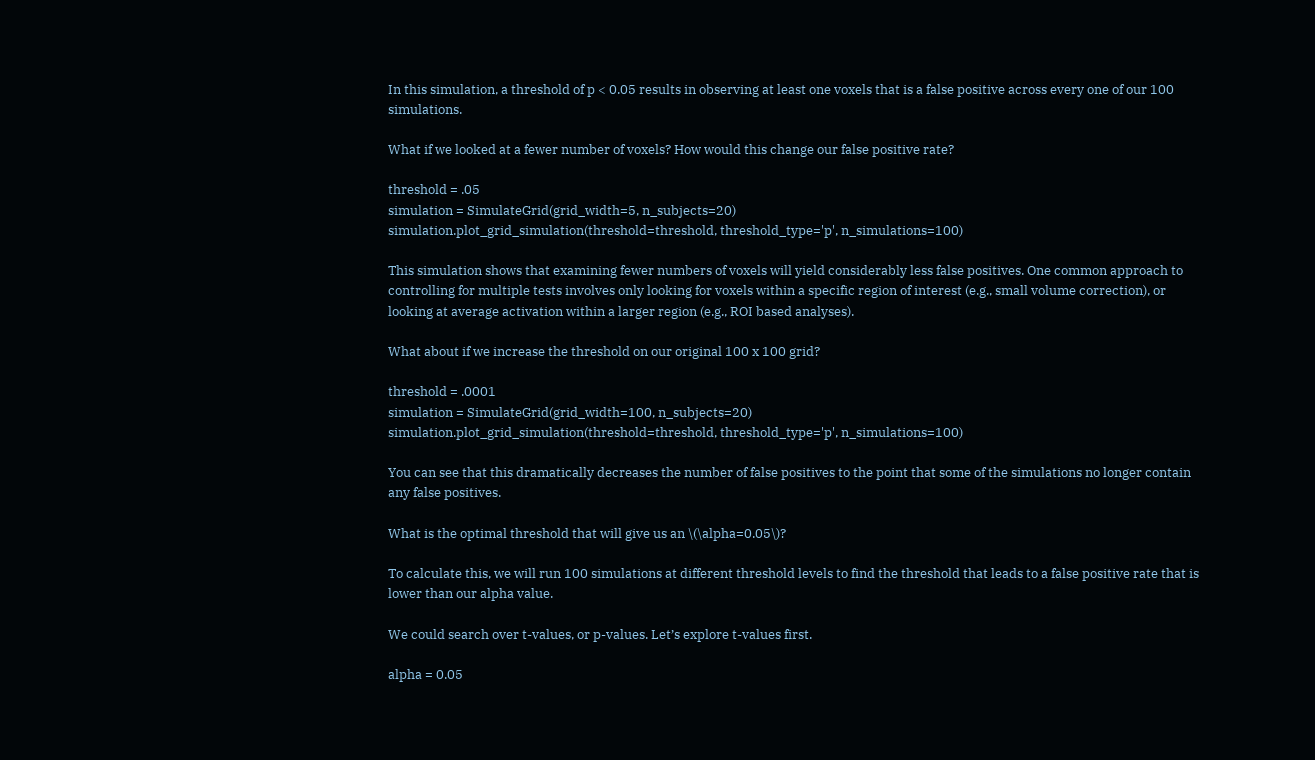In this simulation, a threshold of p < 0.05 results in observing at least one voxels that is a false positive across every one of our 100 simulations.

What if we looked at a fewer number of voxels? How would this change our false positive rate?

threshold = .05
simulation = SimulateGrid(grid_width=5, n_subjects=20)
simulation.plot_grid_simulation(threshold=threshold, threshold_type='p', n_simulations=100)

This simulation shows that examining fewer numbers of voxels will yield considerably less false positives. One common approach to controlling for multiple tests involves only looking for voxels within a specific region of interest (e.g., small volume correction), or looking at average activation within a larger region (e.g., ROI based analyses).

What about if we increase the threshold on our original 100 x 100 grid?

threshold = .0001
simulation = SimulateGrid(grid_width=100, n_subjects=20)
simulation.plot_grid_simulation(threshold=threshold, threshold_type='p', n_simulations=100)

You can see that this dramatically decreases the number of false positives to the point that some of the simulations no longer contain any false positives.

What is the optimal threshold that will give us an \(\alpha=0.05\)?

To calculate this, we will run 100 simulations at different threshold levels to find the threshold that leads to a false positive rate that is lower than our alpha value.

We could search over t-values, or p-values. Let’s explore t-values first.

alpha = 0.05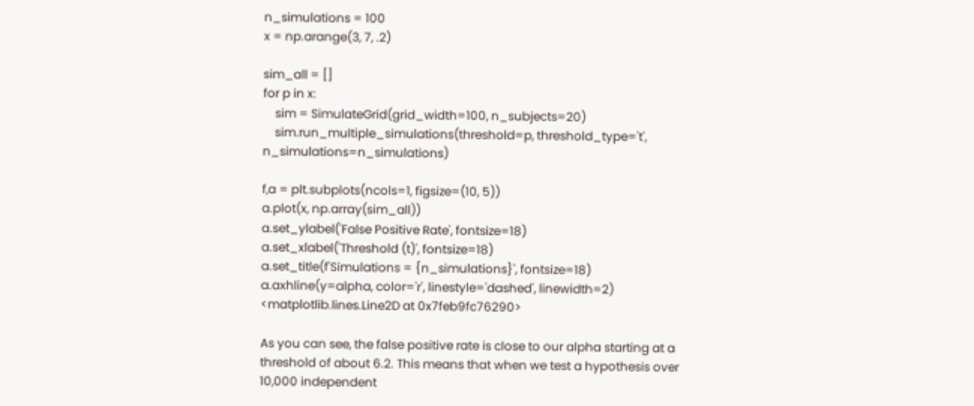n_simulations = 100
x = np.arange(3, 7, .2)

sim_all = []
for p in x:
    sim = SimulateGrid(grid_width=100, n_subjects=20)
    sim.run_multiple_simulations(threshold=p, threshold_type='t', n_simulations=n_simulations)

f,a = plt.subplots(ncols=1, figsize=(10, 5))
a.plot(x, np.array(sim_all))
a.set_ylabel('False Positive Rate', fontsize=18)
a.set_xlabel('Threshold (t)', fontsize=18)
a.set_title(f'Simulations = {n_simulations}', fontsize=18)
a.axhline(y=alpha, color='r', linestyle='dashed', linewidth=2)
<matplotlib.lines.Line2D at 0x7feb9fc76290>

As you can see, the false positive rate is close to our alpha starting at a threshold of about 6.2. This means that when we test a hypothesis over 10,000 independent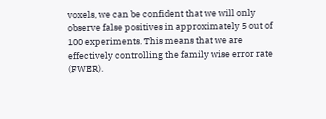voxels, we can be confident that we will only observe false positives in approximately 5 out of 100 experiments. This means that we are effectively controlling the family wise error rate (FWER).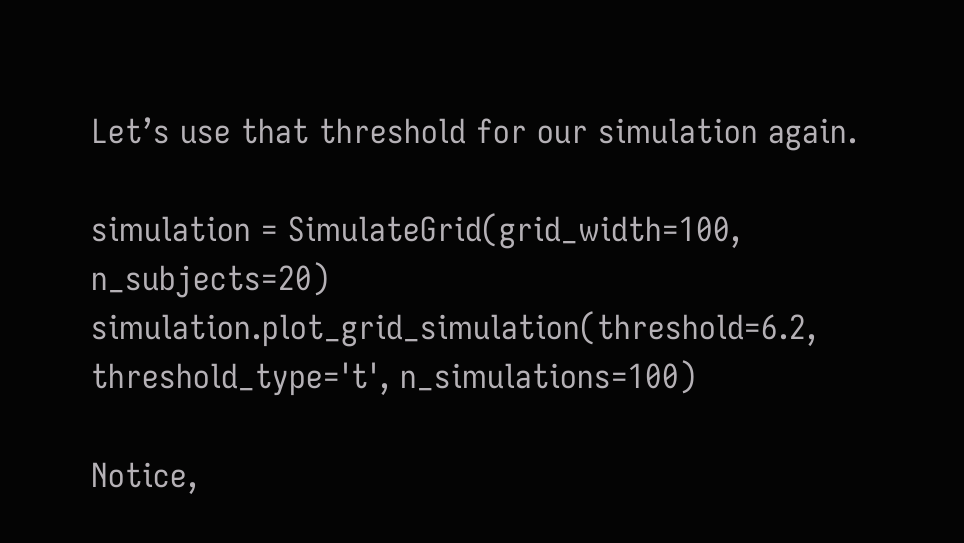Let’s use that threshold for our simulation again.

simulation = SimulateGrid(grid_width=100, n_subjects=20)
simulation.plot_grid_simulation(threshold=6.2, threshold_type='t', n_simulations=100)

Notice,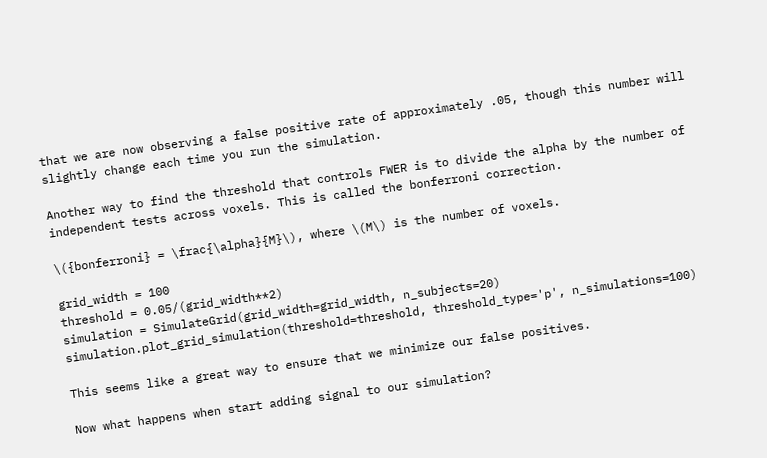that we are now observing a false positive rate of approximately .05, though this number will slightly change each time you run the simulation.

Another way to find the threshold that controls FWER is to divide the alpha by the number of independent tests across voxels. This is called the bonferroni correction.

\({bonferroni} = \frac{\alpha}{M}\), where \(M\) is the number of voxels.

grid_width = 100
threshold = 0.05/(grid_width**2)
simulation = SimulateGrid(grid_width=grid_width, n_subjects=20)
simulation.plot_grid_simulation(threshold=threshold, threshold_type='p', n_simulations=100)

This seems like a great way to ensure that we minimize our false positives.

Now what happens when start adding signal to our simulation?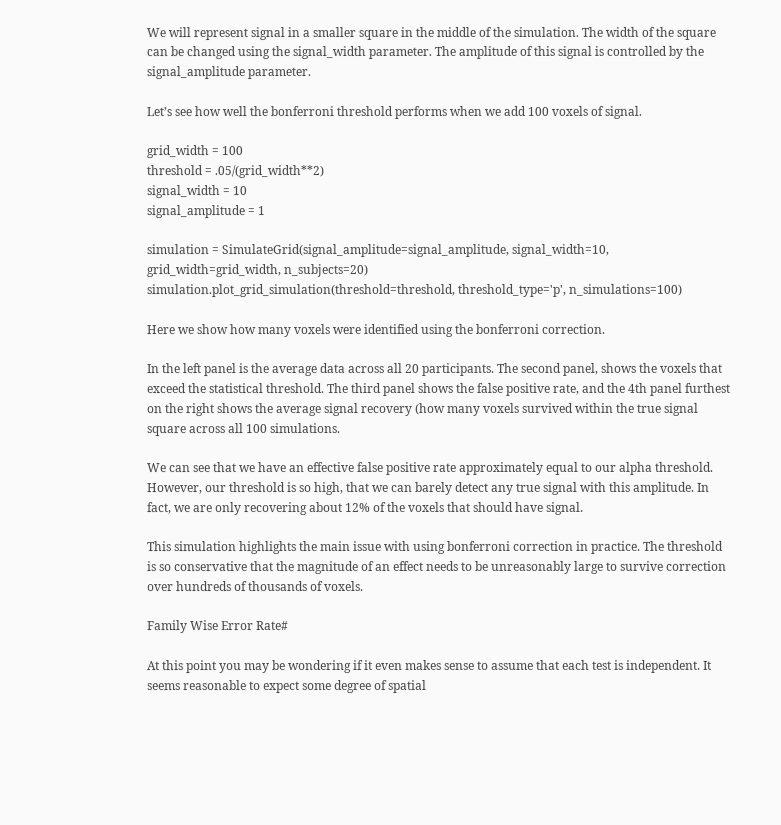We will represent signal in a smaller square in the middle of the simulation. The width of the square can be changed using the signal_width parameter. The amplitude of this signal is controlled by the signal_amplitude parameter.

Let’s see how well the bonferroni threshold performs when we add 100 voxels of signal.

grid_width = 100
threshold = .05/(grid_width**2)
signal_width = 10
signal_amplitude = 1

simulation = SimulateGrid(signal_amplitude=signal_amplitude, signal_width=10, grid_width=grid_width, n_subjects=20)
simulation.plot_grid_simulation(threshold=threshold, threshold_type='p', n_simulations=100)

Here we show how many voxels were identified using the bonferroni correction.

In the left panel is the average data across all 20 participants. The second panel, shows the voxels that exceed the statistical threshold. The third panel shows the false positive rate, and the 4th panel furthest on the right shows the average signal recovery (how many voxels survived within the true signal square across all 100 simulations.

We can see that we have an effective false positive rate approximately equal to our alpha threshold. However, our threshold is so high, that we can barely detect any true signal with this amplitude. In fact, we are only recovering about 12% of the voxels that should have signal.

This simulation highlights the main issue with using bonferroni correction in practice. The threshold is so conservative that the magnitude of an effect needs to be unreasonably large to survive correction over hundreds of thousands of voxels.

Family Wise Error Rate#

At this point you may be wondering if it even makes sense to assume that each test is independent. It seems reasonable to expect some degree of spatial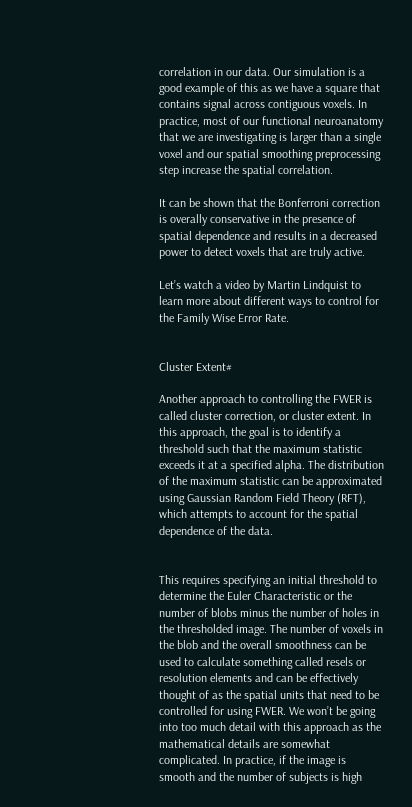correlation in our data. Our simulation is a good example of this as we have a square that contains signal across contiguous voxels. In practice, most of our functional neuroanatomy that we are investigating is larger than a single voxel and our spatial smoothing preprocessing step increase the spatial correlation.

It can be shown that the Bonferroni correction is overally conservative in the presence of spatial dependence and results in a decreased power to detect voxels that are truly active.

Let’s watch a video by Martin Lindquist to learn more about different ways to control for the Family Wise Error Rate.


Cluster Extent#

Another approach to controlling the FWER is called cluster correction, or cluster extent. In this approach, the goal is to identify a threshold such that the maximum statistic exceeds it at a specified alpha. The distribution of the maximum statistic can be approximated using Gaussian Random Field Theory (RFT), which attempts to account for the spatial dependence of the data.


This requires specifying an initial threshold to determine the Euler Characteristic or the number of blobs minus the number of holes in the thresholded image. The number of voxels in the blob and the overall smoothness can be used to calculate something called resels or resolution elements and can be effectively thought of as the spatial units that need to be controlled for using FWER. We won’t be going into too much detail with this approach as the mathematical details are somewhat complicated. In practice, if the image is smooth and the number of subjects is high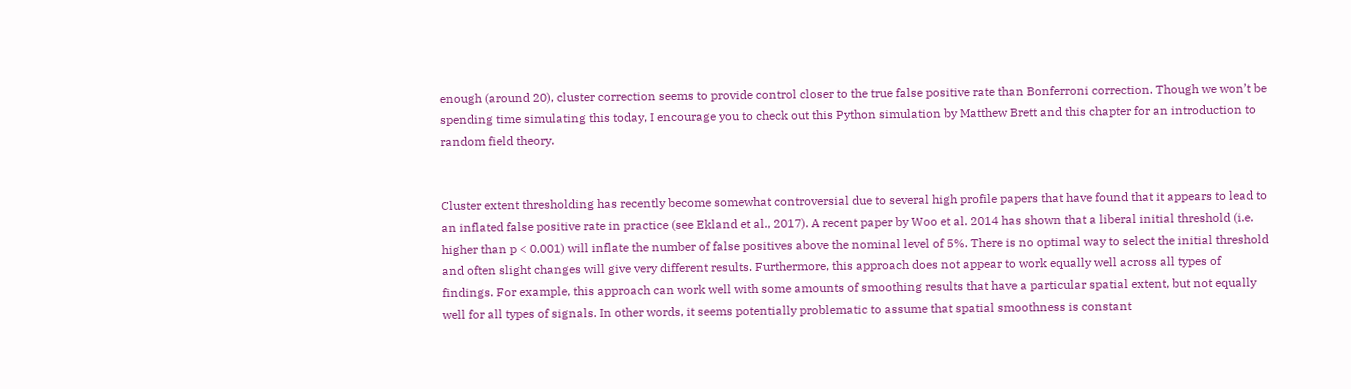enough (around 20), cluster correction seems to provide control closer to the true false positive rate than Bonferroni correction. Though we won’t be spending time simulating this today, I encourage you to check out this Python simulation by Matthew Brett and this chapter for an introduction to random field theory.


Cluster extent thresholding has recently become somewhat controversial due to several high profile papers that have found that it appears to lead to an inflated false positive rate in practice (see Ekland et al., 2017). A recent paper by Woo et al. 2014 has shown that a liberal initial threshold (i.e. higher than p < 0.001) will inflate the number of false positives above the nominal level of 5%. There is no optimal way to select the initial threshold and often slight changes will give very different results. Furthermore, this approach does not appear to work equally well across all types of findings. For example, this approach can work well with some amounts of smoothing results that have a particular spatial extent, but not equally well for all types of signals. In other words, it seems potentially problematic to assume that spatial smoothness is constant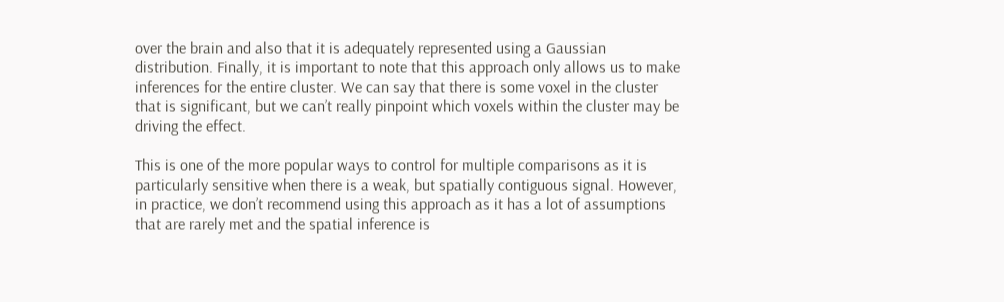over the brain and also that it is adequately represented using a Gaussian distribution. Finally, it is important to note that this approach only allows us to make inferences for the entire cluster. We can say that there is some voxel in the cluster that is significant, but we can’t really pinpoint which voxels within the cluster may be driving the effect.

This is one of the more popular ways to control for multiple comparisons as it is particularly sensitive when there is a weak, but spatially contiguous signal. However, in practice, we don’t recommend using this approach as it has a lot of assumptions that are rarely met and the spatial inference is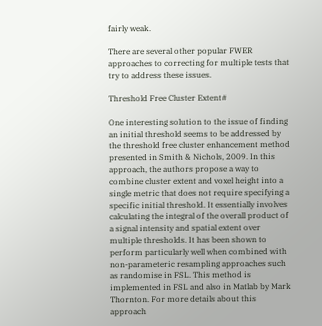fairly weak.

There are several other popular FWER approaches to correcting for multiple tests that try to address these issues.

Threshold Free Cluster Extent#

One interesting solution to the issue of finding an initial threshold seems to be addressed by the threshold free cluster enhancement method presented in Smith & Nichols, 2009. In this approach, the authors propose a way to combine cluster extent and voxel height into a single metric that does not require specifying a specific initial threshold. It essentially involves calculating the integral of the overall product of a signal intensity and spatial extent over multiple thresholds. It has been shown to perform particularly well when combined with non-parameteric resampling approaches such as randomise in FSL. This method is implemented in FSL and also in Matlab by Mark Thornton. For more details about this approach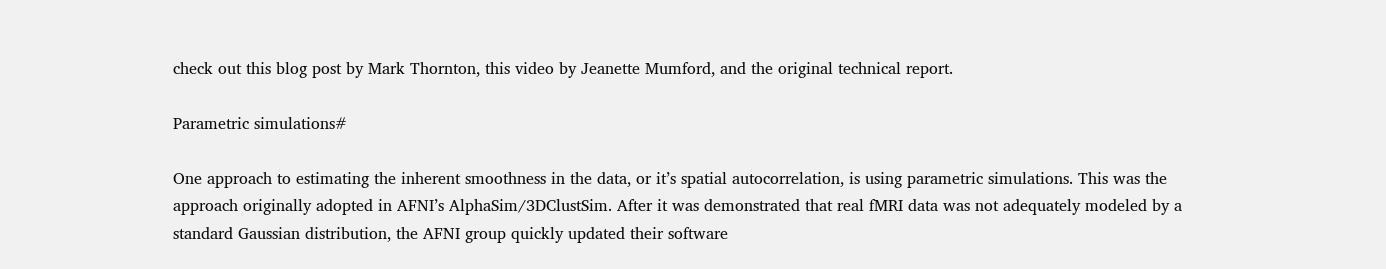check out this blog post by Mark Thornton, this video by Jeanette Mumford, and the original technical report.

Parametric simulations#

One approach to estimating the inherent smoothness in the data, or it’s spatial autocorrelation, is using parametric simulations. This was the approach originally adopted in AFNI’s AlphaSim/3DClustSim. After it was demonstrated that real fMRI data was not adequately modeled by a standard Gaussian distribution, the AFNI group quickly updated their software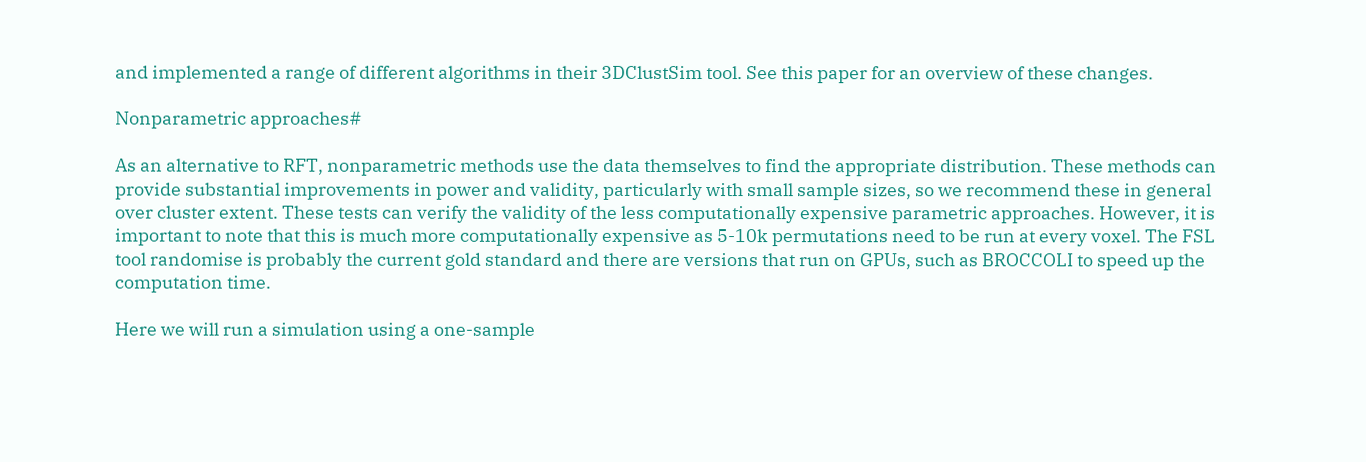and implemented a range of different algorithms in their 3DClustSim tool. See this paper for an overview of these changes.

Nonparametric approaches#

As an alternative to RFT, nonparametric methods use the data themselves to find the appropriate distribution. These methods can provide substantial improvements in power and validity, particularly with small sample sizes, so we recommend these in general over cluster extent. These tests can verify the validity of the less computationally expensive parametric approaches. However, it is important to note that this is much more computationally expensive as 5-10k permutations need to be run at every voxel. The FSL tool randomise is probably the current gold standard and there are versions that run on GPUs, such as BROCCOLI to speed up the computation time.

Here we will run a simulation using a one-sample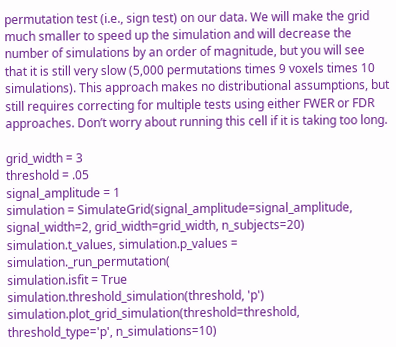permutation test (i.e., sign test) on our data. We will make the grid much smaller to speed up the simulation and will decrease the number of simulations by an order of magnitude, but you will see that it is still very slow (5,000 permutations times 9 voxels times 10 simulations). This approach makes no distributional assumptions, but still requires correcting for multiple tests using either FWER or FDR approaches. Don’t worry about running this cell if it is taking too long.

grid_width = 3
threshold = .05
signal_amplitude = 1
simulation = SimulateGrid(signal_amplitude=signal_amplitude, signal_width=2, grid_width=grid_width, n_subjects=20)
simulation.t_values, simulation.p_values = simulation._run_permutation(
simulation.isfit = True
simulation.threshold_simulation(threshold, 'p')
simulation.plot_grid_simulation(threshold=threshold, threshold_type='p', n_simulations=10)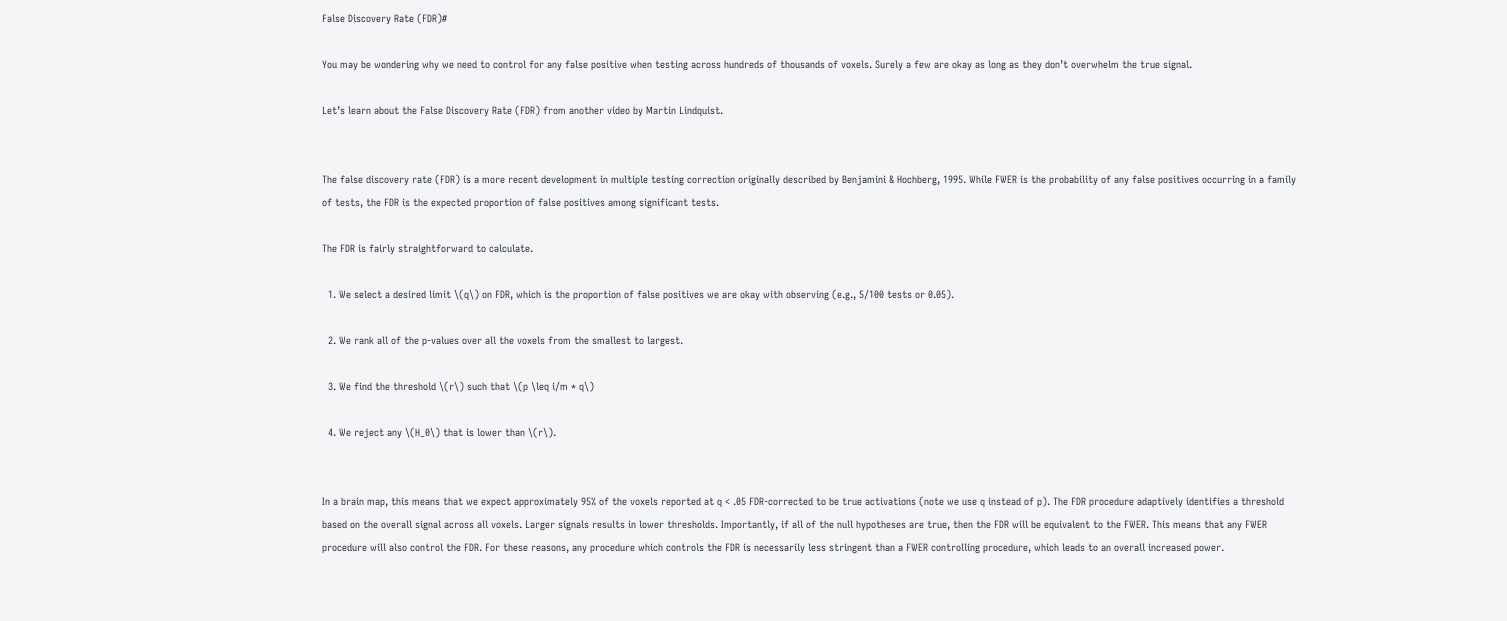False Discovery Rate (FDR)#

You may be wondering why we need to control for any false positive when testing across hundreds of thousands of voxels. Surely a few are okay as long as they don’t overwhelm the true signal.

Let’s learn about the False Discovery Rate (FDR) from another video by Martin Lindquist.


The false discovery rate (FDR) is a more recent development in multiple testing correction originally described by Benjamini & Hochberg, 1995. While FWER is the probability of any false positives occurring in a family of tests, the FDR is the expected proportion of false positives among significant tests.

The FDR is fairly straightforward to calculate.

  1. We select a desired limit \(q\) on FDR, which is the proportion of false positives we are okay with observing (e.g., 5/100 tests or 0.05).

  2. We rank all of the p-values over all the voxels from the smallest to largest.

  3. We find the threshold \(r\) such that \(p \leq i/m * q\)

  4. We reject any \(H_0\) that is lower than \(r\).


In a brain map, this means that we expect approximately 95% of the voxels reported at q < .05 FDR-corrected to be true activations (note we use q instead of p). The FDR procedure adaptively identifies a threshold based on the overall signal across all voxels. Larger signals results in lower thresholds. Importantly, if all of the null hypotheses are true, then the FDR will be equivalent to the FWER. This means that any FWER procedure will also control the FDR. For these reasons, any procedure which controls the FDR is necessarily less stringent than a FWER controlling procedure, which leads to an overall increased power.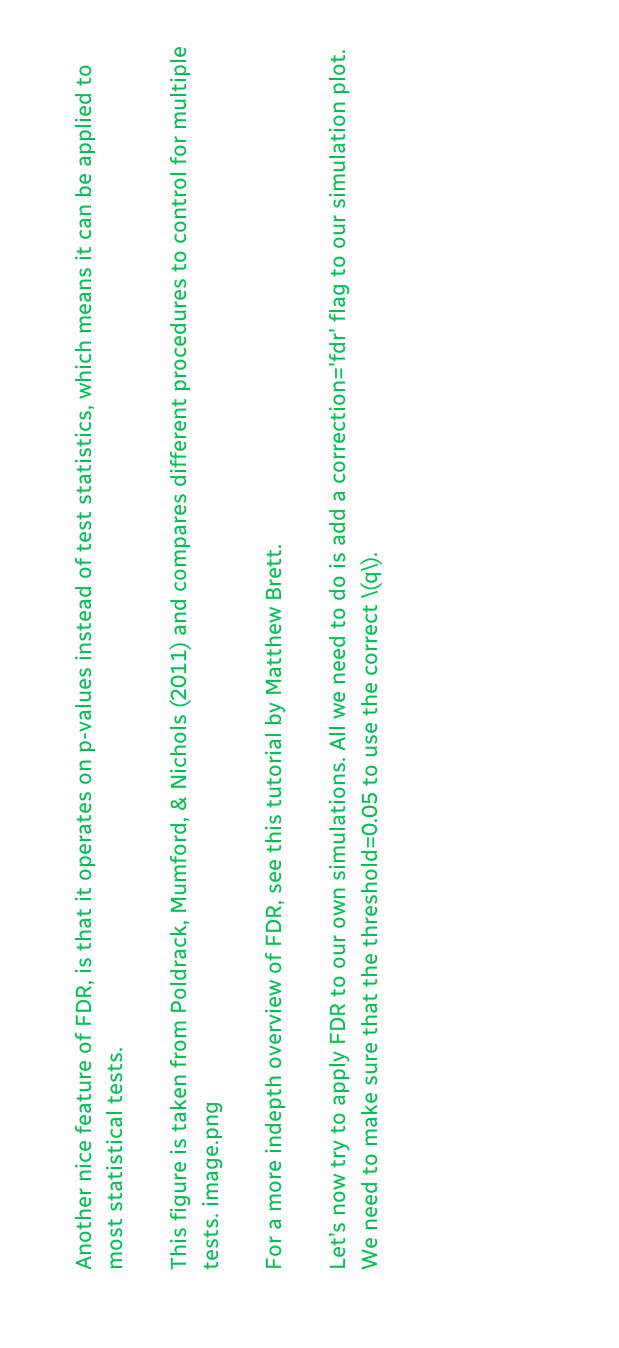Another nice feature of FDR, is that it operates on p-values instead of test statistics, which means it can be applied to most statistical tests.

This figure is taken from Poldrack, Mumford, & Nichols (2011) and compares different procedures to control for multiple tests. image.png

For a more indepth overview of FDR, see this tutorial by Matthew Brett.

Let’s now try to apply FDR to our own simulations. All we need to do is add a correction='fdr' flag to our simulation plot. We need to make sure that the threshold=0.05 to use the correct \(q\).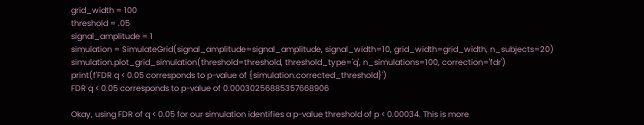grid_width = 100
threshold = .05
signal_amplitude = 1
simulation = SimulateGrid(signal_amplitude=signal_amplitude, signal_width=10, grid_width=grid_width, n_subjects=20)
simulation.plot_grid_simulation(threshold=threshold, threshold_type='q', n_simulations=100, correction='fdr')
print(f'FDR q < 0.05 corresponds to p-value of {simulation.corrected_threshold}')
FDR q < 0.05 corresponds to p-value of 0.00030256885357668906

Okay, using FDR of q < 0.05 for our simulation identifies a p-value threshold of p < 0.00034. This is more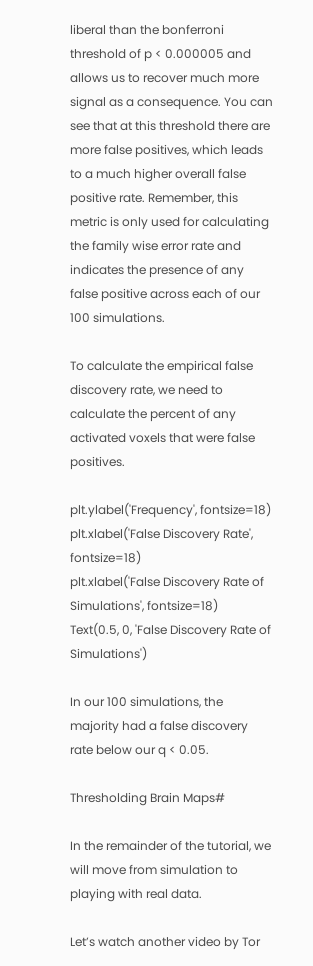liberal than the bonferroni threshold of p < 0.000005 and allows us to recover much more signal as a consequence. You can see that at this threshold there are more false positives, which leads to a much higher overall false positive rate. Remember, this metric is only used for calculating the family wise error rate and indicates the presence of any false positive across each of our 100 simulations.

To calculate the empirical false discovery rate, we need to calculate the percent of any activated voxels that were false positives.

plt.ylabel('Frequency', fontsize=18)
plt.xlabel('False Discovery Rate', fontsize=18)
plt.xlabel('False Discovery Rate of Simulations', fontsize=18)
Text(0.5, 0, 'False Discovery Rate of Simulations')

In our 100 simulations, the majority had a false discovery rate below our q < 0.05.

Thresholding Brain Maps#

In the remainder of the tutorial, we will move from simulation to playing with real data.

Let’s watch another video by Tor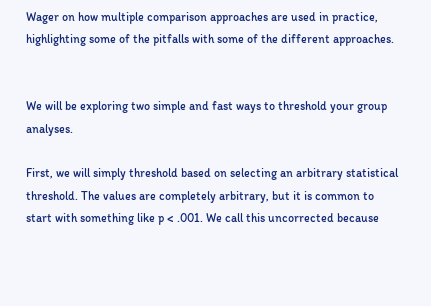Wager on how multiple comparison approaches are used in practice, highlighting some of the pitfalls with some of the different approaches.


We will be exploring two simple and fast ways to threshold your group analyses.

First, we will simply threshold based on selecting an arbitrary statistical threshold. The values are completely arbitrary, but it is common to start with something like p < .001. We call this uncorrected because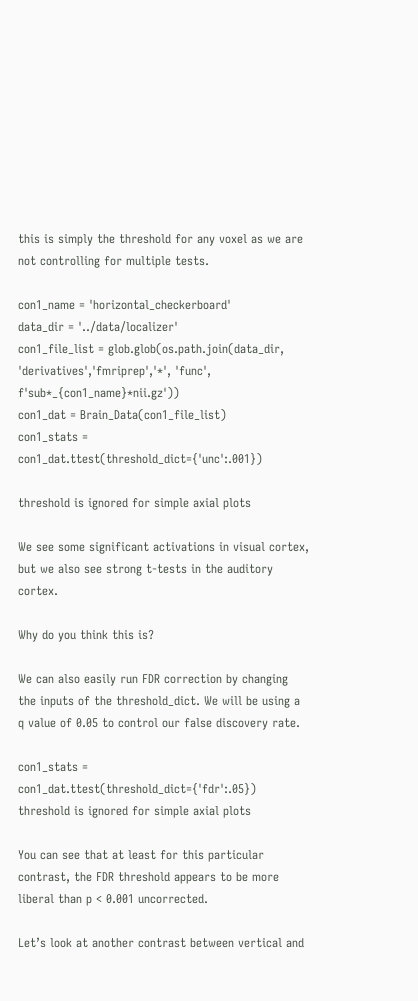this is simply the threshold for any voxel as we are not controlling for multiple tests.

con1_name = 'horizontal_checkerboard'
data_dir = '../data/localizer'
con1_file_list = glob.glob(os.path.join(data_dir, 'derivatives','fmriprep','*', 'func', f'sub*_{con1_name}*nii.gz'))
con1_dat = Brain_Data(con1_file_list)
con1_stats = con1_dat.ttest(threshold_dict={'unc':.001})

threshold is ignored for simple axial plots

We see some significant activations in visual cortex, but we also see strong t-tests in the auditory cortex.

Why do you think this is?

We can also easily run FDR correction by changing the inputs of the threshold_dict. We will be using a q value of 0.05 to control our false discovery rate.

con1_stats = con1_dat.ttest(threshold_dict={'fdr':.05})
threshold is ignored for simple axial plots

You can see that at least for this particular contrast, the FDR threshold appears to be more liberal than p < 0.001 uncorrected.

Let’s look at another contrast between vertical and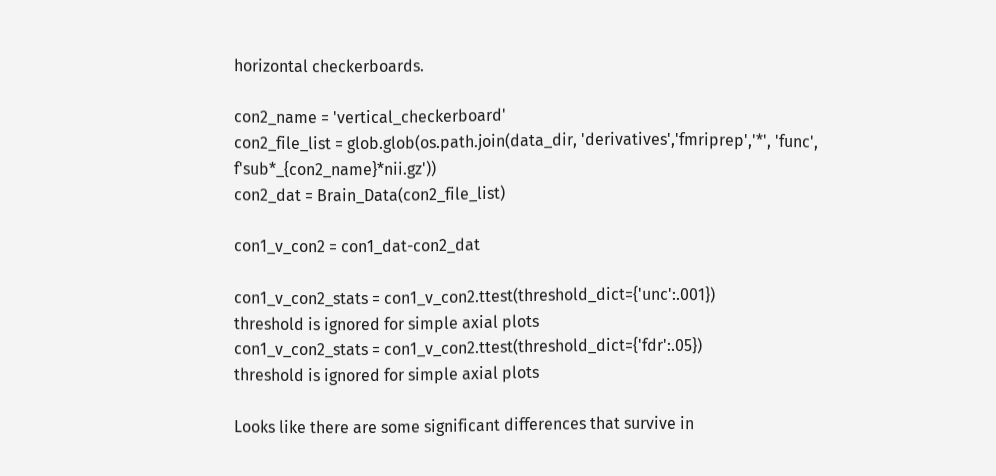horizontal checkerboards.

con2_name = 'vertical_checkerboard'
con2_file_list = glob.glob(os.path.join(data_dir, 'derivatives','fmriprep','*', 'func', f'sub*_{con2_name}*nii.gz'))
con2_dat = Brain_Data(con2_file_list)

con1_v_con2 = con1_dat-con2_dat

con1_v_con2_stats = con1_v_con2.ttest(threshold_dict={'unc':.001})
threshold is ignored for simple axial plots
con1_v_con2_stats = con1_v_con2.ttest(threshold_dict={'fdr':.05})
threshold is ignored for simple axial plots

Looks like there are some significant differences that survive in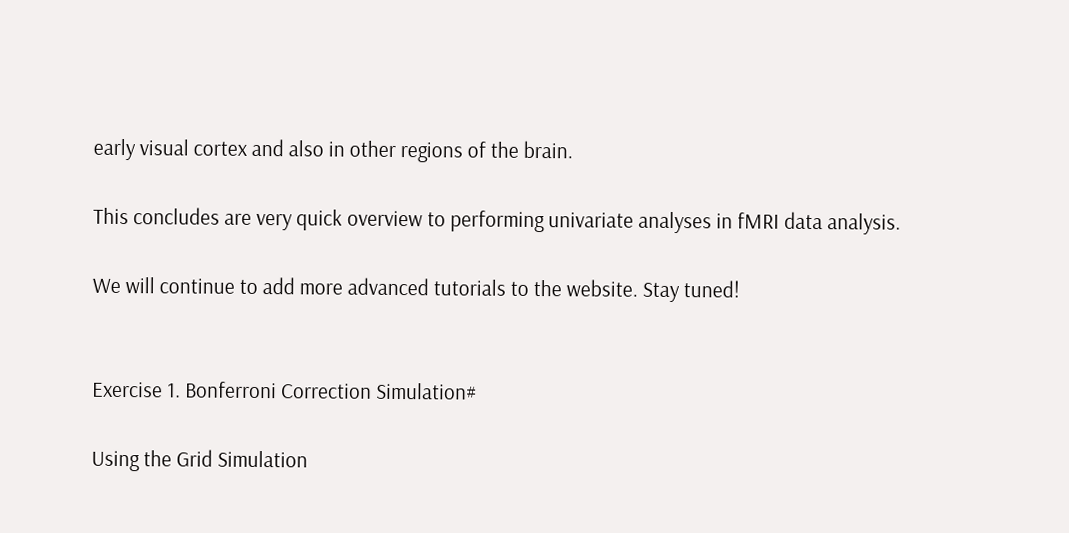early visual cortex and also in other regions of the brain.

This concludes are very quick overview to performing univariate analyses in fMRI data analysis.

We will continue to add more advanced tutorials to the website. Stay tuned!


Exercise 1. Bonferroni Correction Simulation#

Using the Grid Simulation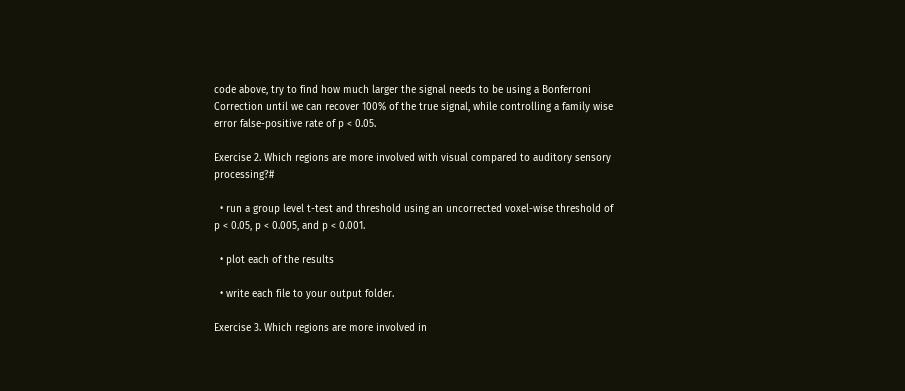code above, try to find how much larger the signal needs to be using a Bonferroni Correction until we can recover 100% of the true signal, while controlling a family wise error false-positive rate of p < 0.05.

Exercise 2. Which regions are more involved with visual compared to auditory sensory processing?#

  • run a group level t-test and threshold using an uncorrected voxel-wise threshold of p < 0.05, p < 0.005, and p < 0.001.

  • plot each of the results

  • write each file to your output folder.

Exercise 3. Which regions are more involved in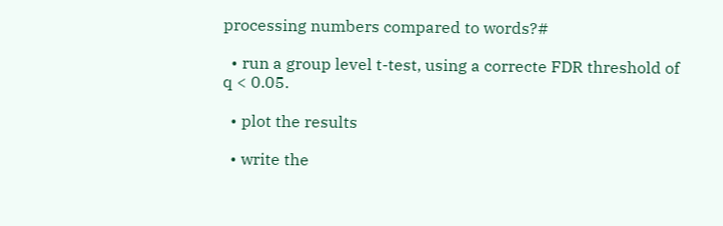processing numbers compared to words?#

  • run a group level t-test, using a correcte FDR threshold of q < 0.05.

  • plot the results

  • write the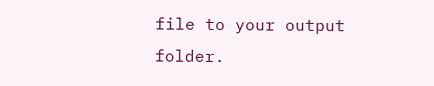file to your output folder.